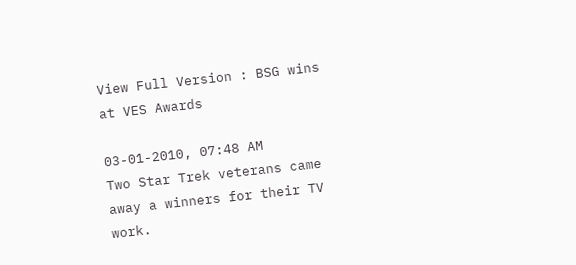View Full Version : BSG wins at VES Awards

03-01-2010, 07:48 AM
Two Star Trek veterans came away a winners for their TV work.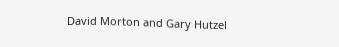David Morton and Gary Hutzel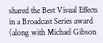shared the Best Visual Effects in a Broadcast Series award (along with Michael Gibson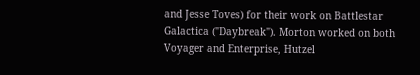and Jesse Toves) for their work on Battlestar Galactica ("Daybreak"). Morton worked on both Voyager and Enterprise, Hutzel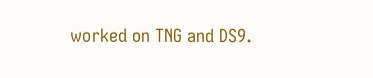worked on TNG and DS9.